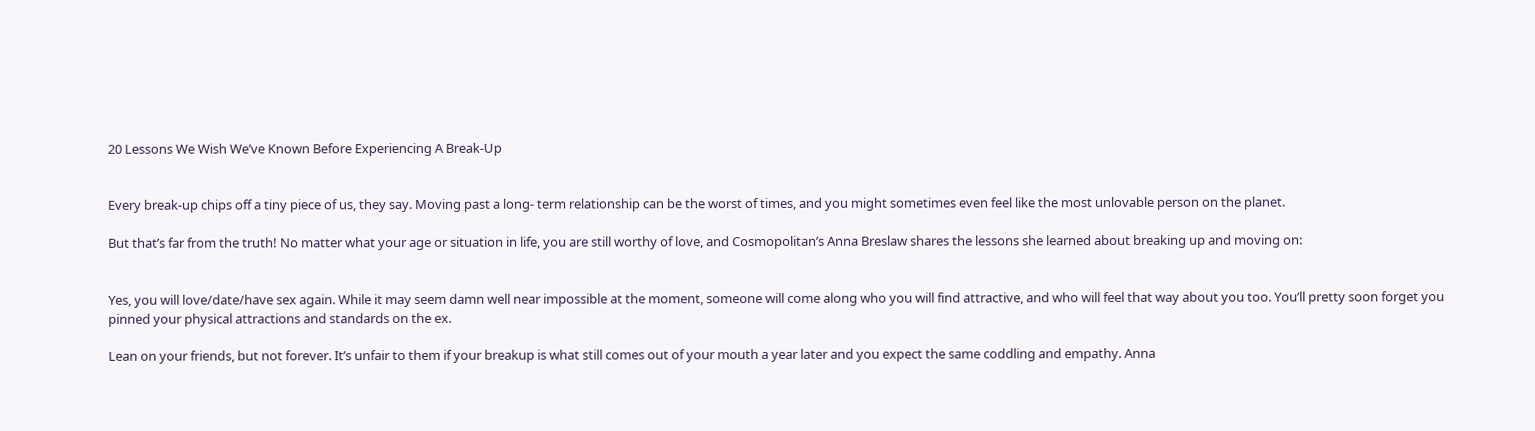20 Lessons We Wish We’ve Known Before Experiencing A Break-Up


Every break-up chips off a tiny piece of us, they say. Moving past a long- term relationship can be the worst of times, and you might sometimes even feel like the most unlovable person on the planet.

But that’s far from the truth! No matter what your age or situation in life, you are still worthy of love, and Cosmopolitan’s Anna Breslaw shares the lessons she learned about breaking up and moving on:


Yes, you will love/date/have sex again. While it may seem damn well near impossible at the moment, someone will come along who you will find attractive, and who will feel that way about you too. You’ll pretty soon forget you pinned your physical attractions and standards on the ex.

Lean on your friends, but not forever. It’s unfair to them if your breakup is what still comes out of your mouth a year later and you expect the same coddling and empathy. Anna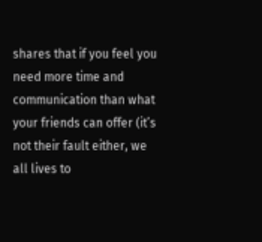shares that if you feel you need more time and communication than what your friends can offer (it’s not their fault either, we all lives to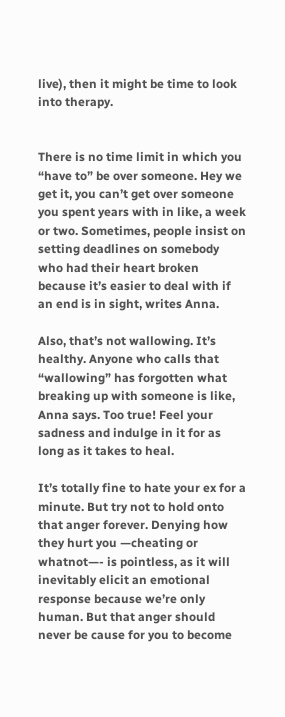live), then it might be time to look into therapy.


There is no time limit in which you “have to” be over someone. Hey we get it, you can’t get over someone you spent years with in like, a week or two. Sometimes, people insist on setting deadlines on somebody who had their heart broken because it’s easier to deal with if an end is in sight, writes Anna.

Also, that’s not wallowing. It’s healthy. Anyone who calls that “wallowing” has forgotten what breaking up with someone is like, Anna says. Too true! Feel your sadness and indulge in it for as long as it takes to heal.

It’s totally fine to hate your ex for a minute. But try not to hold onto that anger forever. Denying how they hurt you —cheating or whatnot—- is pointless, as it will inevitably elicit an emotional response because we’re only human. But that anger should never be cause for you to become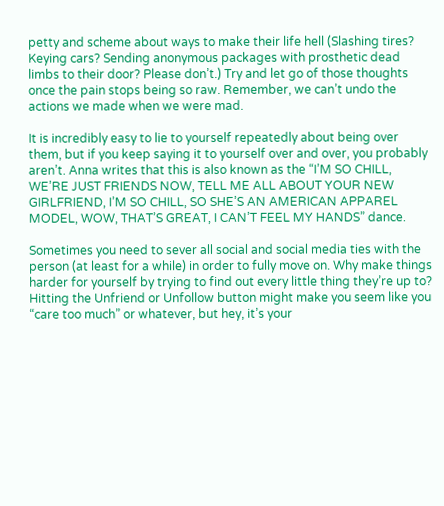petty and scheme about ways to make their life hell (Slashing tires? Keying cars? Sending anonymous packages with prosthetic dead limbs to their door? Please don’t.) Try and let go of those thoughts once the pain stops being so raw. Remember, we can’t undo the actions we made when we were mad.

It is incredibly easy to lie to yourself repeatedly about being over them, but if you keep saying it to yourself over and over, you probably aren’t. Anna writes that this is also known as the “I’M SO CHILL, WE’RE JUST FRIENDS NOW, TELL ME ALL ABOUT YOUR NEW GIRLFRIEND, I’M SO CHILL, SO SHE’S AN AMERICAN APPAREL MODEL, WOW, THAT’S GREAT, I CAN’T FEEL MY HANDS” dance.

Sometimes you need to sever all social and social media ties with the person (at least for a while) in order to fully move on. Why make things harder for yourself by trying to find out every little thing they’re up to? Hitting the Unfriend or Unfollow button might make you seem like you “care too much” or whatever, but hey, it’s your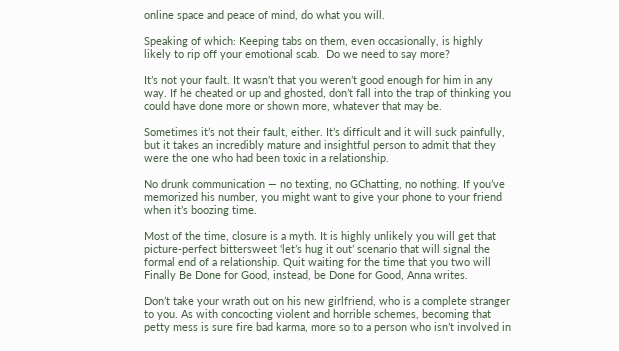online space and peace of mind, do what you will.

Speaking of which: Keeping tabs on them, even occasionally, is highly likely to rip off your emotional scab.  Do we need to say more?

It’s not your fault. It wasn’t that you weren’t good enough for him in any way. If he cheated or up and ghosted, don’t fall into the trap of thinking you could have done more or shown more, whatever that may be.

Sometimes it’s not their fault, either. It’s difficult and it will suck painfully, but it takes an incredibly mature and insightful person to admit that they were the one who had been toxic in a relationship.

No drunk communication — no texting, no GChatting, no nothing. If you’ve memorized his number, you might want to give your phone to your friend when it’s boozing time.

Most of the time, closure is a myth. It is highly unlikely you will get that picture-perfect bittersweet ‘let’s hug it out’ scenario that will signal the formal end of a relationship. Quit waiting for the time that you two will Finally Be Done for Good, instead, be Done for Good, Anna writes.

Don’t take your wrath out on his new girlfriend, who is a complete stranger to you. As with concocting violent and horrible schemes, becoming that petty mess is sure fire bad karma, more so to a person who isn’t involved in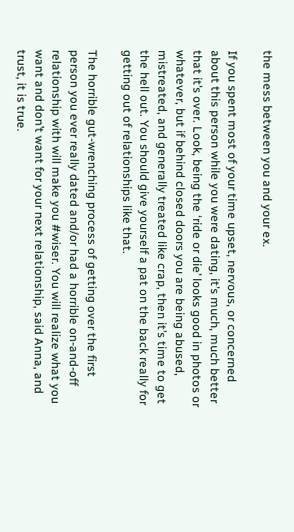the mess between you and your ex.

If you spent most of your time upset, nervous, or concerned about this person while you were dating, it’s much, much better that it’s over. Look, being the ‘ride or die’ looks good in photos or whatever, but if behind closed doors you are being abused, mistreated, and generally treated like crap, then it’s time to get the hell out. You should give yourself a pat on the back really for getting out of relationships like that.

The horrible gut-wrenching process of getting over the first person you ever really dated and/or had a horrible on-and-off relationship with will make you #wiser. You will realize what you want and don’t want for your next relationship, said Anna, and trust, it is true.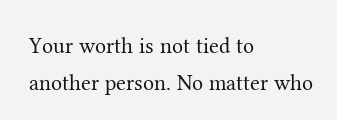Your worth is not tied to another person. No matter who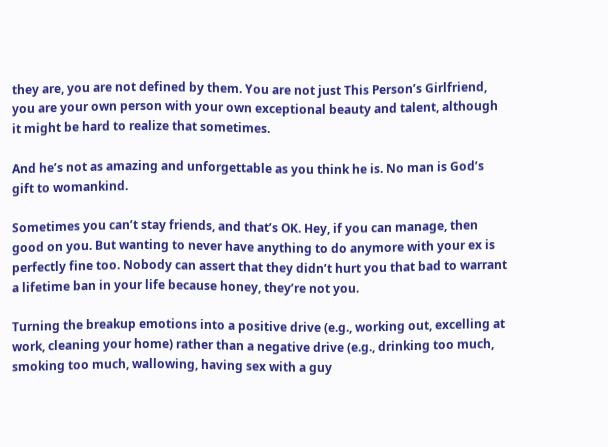they are, you are not defined by them. You are not just This Person’s Girlfriend, you are your own person with your own exceptional beauty and talent, although it might be hard to realize that sometimes.

And he’s not as amazing and unforgettable as you think he is. No man is God’s gift to womankind.

Sometimes you can’t stay friends, and that’s OK. Hey, if you can manage, then good on you. But wanting to never have anything to do anymore with your ex is perfectly fine too. Nobody can assert that they didn’t hurt you that bad to warrant a lifetime ban in your life because honey, they’re not you.

Turning the breakup emotions into a positive drive (e.g., working out, excelling at work, cleaning your home) rather than a negative drive (e.g., drinking too much, smoking too much, wallowing, having sex with a guy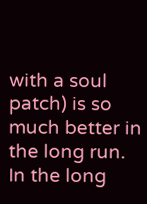with a soul patch) is so much better in the long run. In the long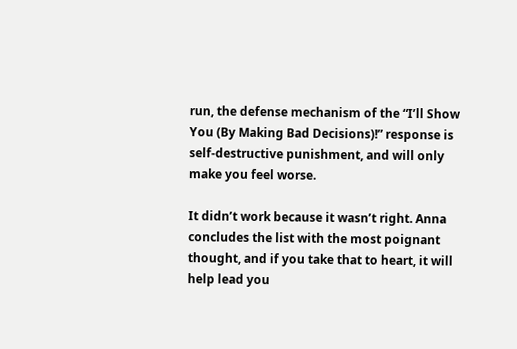run, the defense mechanism of the “I’ll Show You (By Making Bad Decisions)!” response is self-destructive punishment, and will only make you feel worse.

It didn’t work because it wasn’t right. Anna concludes the list with the most poignant thought, and if you take that to heart, it will help lead you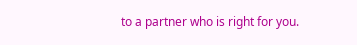to a partner who is right for you.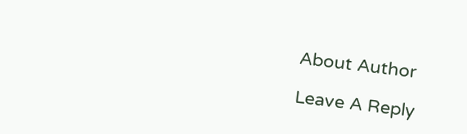About Author

Leave A Reply